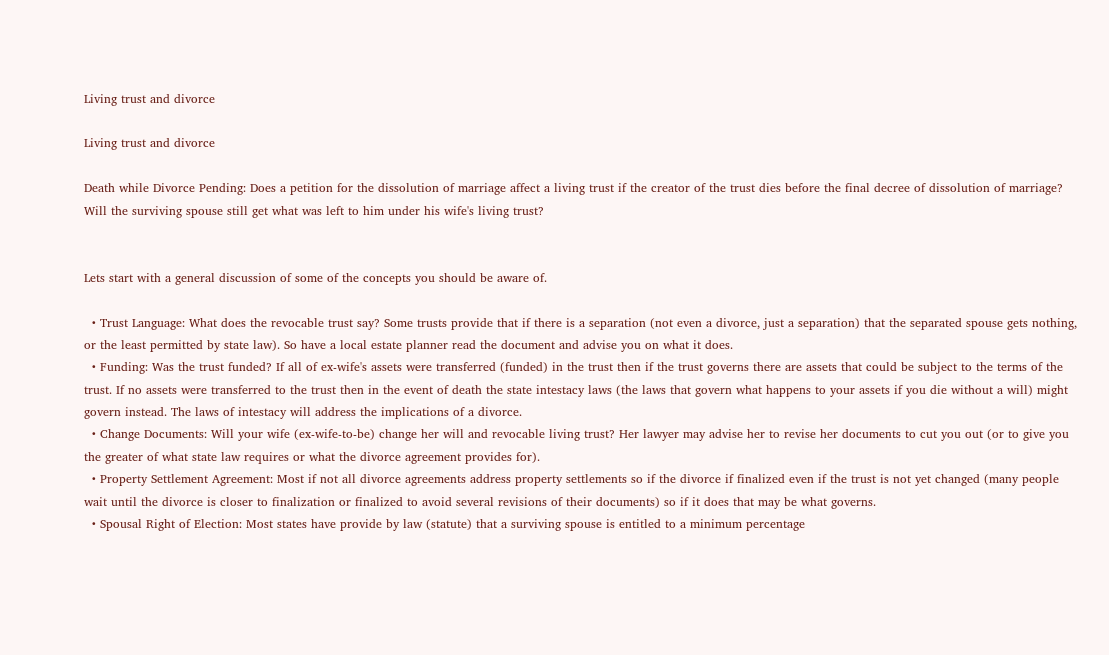Living trust and divorce

Living trust and divorce

Death while Divorce Pending: Does a petition for the dissolution of marriage affect a living trust if the creator of the trust dies before the final decree of dissolution of marriage? Will the surviving spouse still get what was left to him under his wife's living trust?


Lets start with a general discussion of some of the concepts you should be aware of.

  • Trust Language: What does the revocable trust say? Some trusts provide that if there is a separation (not even a divorce, just a separation) that the separated spouse gets nothing, or the least permitted by state law). So have a local estate planner read the document and advise you on what it does.
  • Funding: Was the trust funded? If all of ex-wife's assets were transferred (funded) in the trust then if the trust governs there are assets that could be subject to the terms of the trust. If no assets were transferred to the trust then in the event of death the state intestacy laws (the laws that govern what happens to your assets if you die without a will) might govern instead. The laws of intestacy will address the implications of a divorce.
  • Change Documents: Will your wife (ex-wife-to-be) change her will and revocable living trust? Her lawyer may advise her to revise her documents to cut you out (or to give you the greater of what state law requires or what the divorce agreement provides for).
  • Property Settlement Agreement: Most if not all divorce agreements address property settlements so if the divorce if finalized even if the trust is not yet changed (many people wait until the divorce is closer to finalization or finalized to avoid several revisions of their documents) so if it does that may be what governs.
  • Spousal Right of Election: Most states have provide by law (statute) that a surviving spouse is entitled to a minimum percentage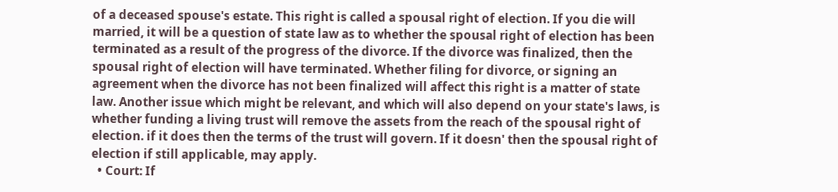of a deceased spouse's estate. This right is called a spousal right of election. If you die will married, it will be a question of state law as to whether the spousal right of election has been terminated as a result of the progress of the divorce. If the divorce was finalized, then the spousal right of election will have terminated. Whether filing for divorce, or signing an agreement when the divorce has not been finalized will affect this right is a matter of state law. Another issue which might be relevant, and which will also depend on your state's laws, is whether funding a living trust will remove the assets from the reach of the spousal right of election. if it does then the terms of the trust will govern. If it doesn' then the spousal right of election if still applicable, may apply.
  • Court: If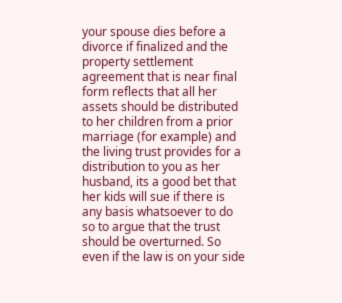your spouse dies before a divorce if finalized and the property settlement agreement that is near final form reflects that all her assets should be distributed to her children from a prior marriage (for example) and the living trust provides for a distribution to you as her husband, its a good bet that her kids will sue if there is any basis whatsoever to do so to argue that the trust should be overturned. So even if the law is on your side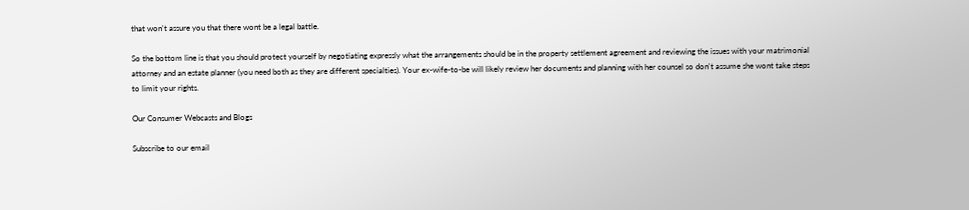that won't assure you that there wont be a legal battle.

So the bottom line is that you should protect yourself by negotiating expressly what the arrangements should be in the property settlement agreement and reviewing the issues with your matrimonial attorney and an estate planner (you need both as they are different specialties). Your ex-wife-to-be will likely review her documents and planning with her counsel so don't assume she wont take steps to limit your rights.

Our Consumer Webcasts and Blogs

Subscribe to our email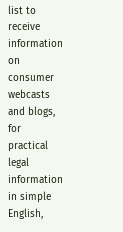list to receive information on consumer webcasts and blogs, for practical legal information in simple English,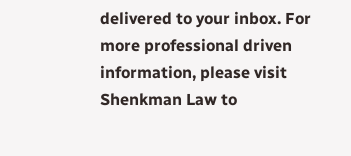delivered to your inbox. For more professional driven information, please visit Shenkman Law to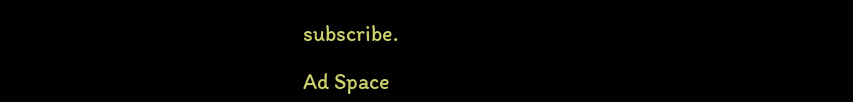subscribe.

Ad Space